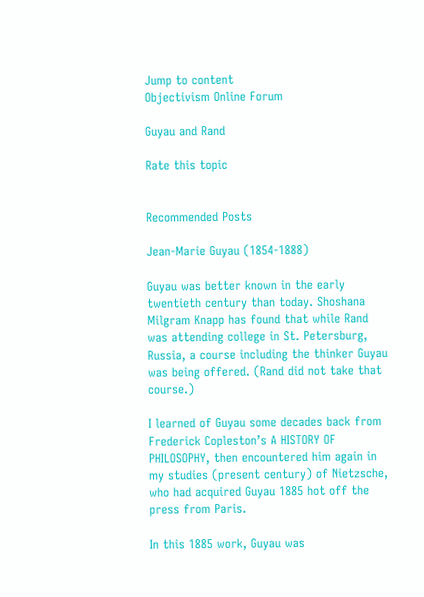Jump to content
Objectivism Online Forum

Guyau and Rand

Rate this topic


Recommended Posts

Jean-Marie Guyau (1854-1888)

Guyau was better known in the early twentieth century than today. Shoshana Milgram Knapp has found that while Rand was attending college in St. Petersburg, Russia, a course including the thinker Guyau was being offered. (Rand did not take that course.)

I learned of Guyau some decades back from Frederick Copleston’s A HISTORY OF PHILOSOPHY, then encountered him again in my studies (present century) of Nietzsche, who had acquired Guyau 1885 hot off the press from Paris.

In this 1885 work, Guyau was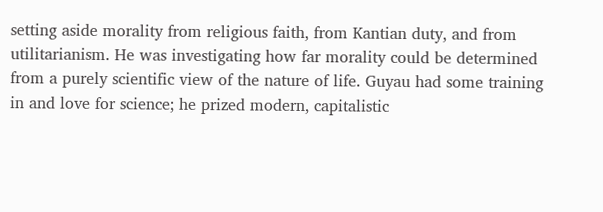setting aside morality from religious faith, from Kantian duty, and from utilitarianism. He was investigating how far morality could be determined from a purely scientific view of the nature of life. Guyau had some training in and love for science; he prized modern, capitalistic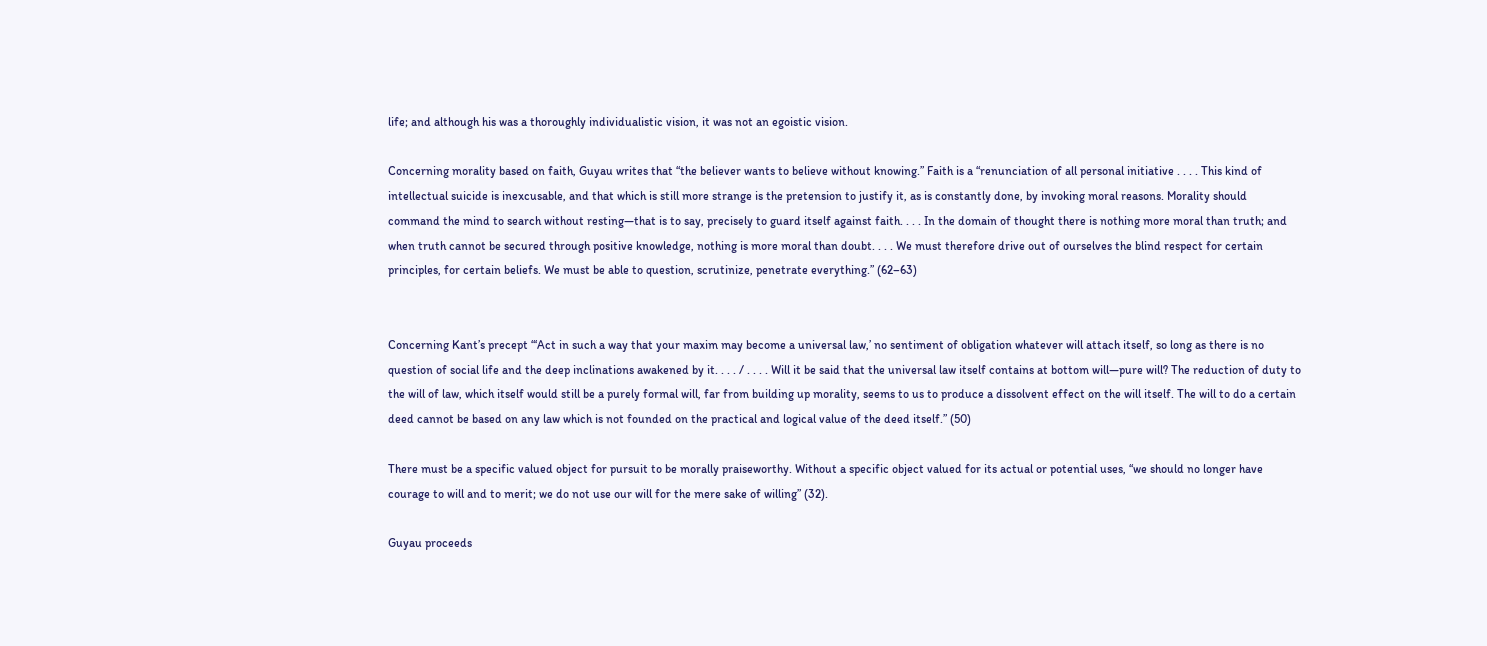life; and although his was a thoroughly individualistic vision, it was not an egoistic vision.

Concerning morality based on faith, Guyau writes that “the believer wants to believe without knowing.” Faith is a “renunciation of all personal initiative . . . . This kind of intellectual suicide is inexcusable, and that which is still more strange is the pretension to justify it, as is constantly done, by invoking moral reasons. Morality should command the mind to search without resting—that is to say, precisely to guard itself against faith. . . . In the domain of thought there is nothing more moral than truth; and when truth cannot be secured through positive knowledge, nothing is more moral than doubt. . . . We must therefore drive out of ourselves the blind respect for certain principles, for certain beliefs. We must be able to question, scrutinize, penetrate everything.” (62–63)


Concerning Kant’s precept “‘Act in such a way that your maxim may become a universal law,’ no sentiment of obligation whatever will attach itself, so long as there is no question of social life and the deep inclinations awakened by it. . . . / . . . . Will it be said that the universal law itself contains at bottom will—pure will? The reduction of duty to the will of law, which itself would still be a purely formal will, far from building up morality, seems to us to produce a dissolvent effect on the will itself. The will to do a certain deed cannot be based on any law which is not founded on the practical and logical value of the deed itself.” (50)

There must be a specific valued object for pursuit to be morally praiseworthy. Without a specific object valued for its actual or potential uses, “we should no longer have courage to will and to merit; we do not use our will for the mere sake of willing” (32).

Guyau proceeds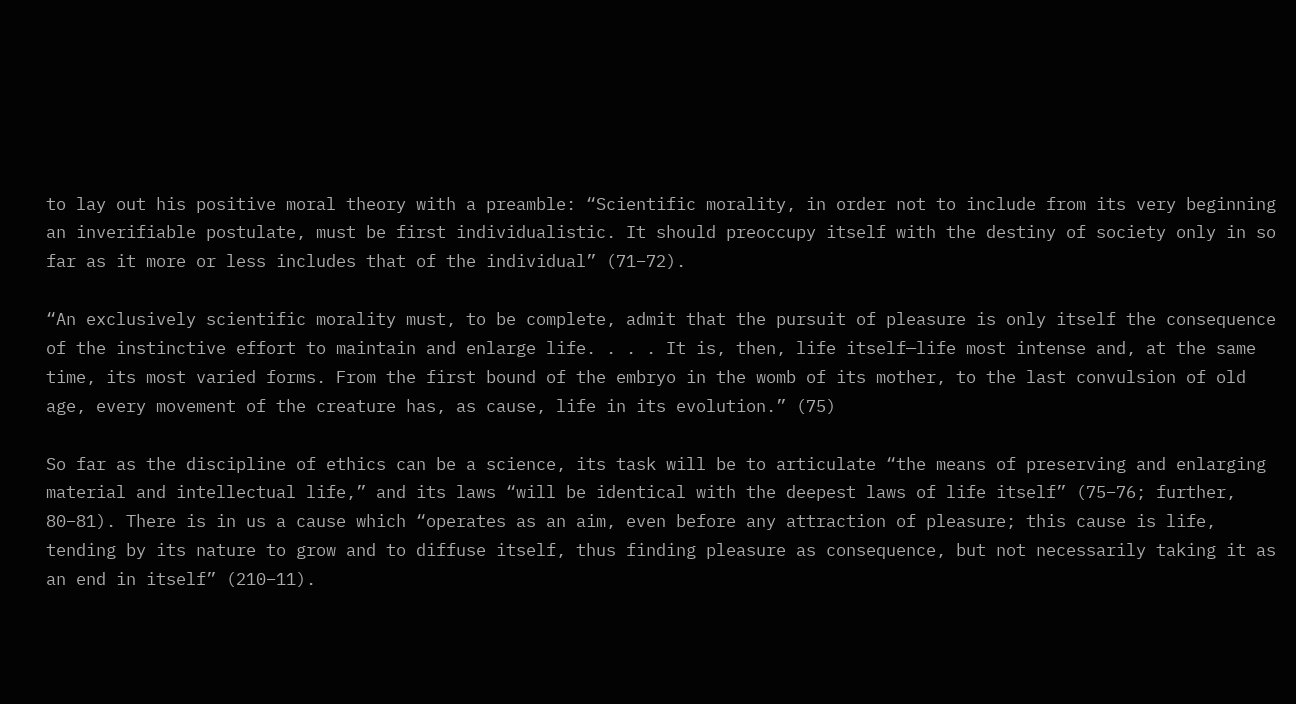to lay out his positive moral theory with a preamble: “Scientific morality, in order not to include from its very beginning an inverifiable postulate, must be first individualistic. It should preoccupy itself with the destiny of society only in so far as it more or less includes that of the individual” (71–72).

“An exclusively scientific morality must, to be complete, admit that the pursuit of pleasure is only itself the consequence of the instinctive effort to maintain and enlarge life. . . . It is, then, life itself—life most intense and, at the same time, its most varied forms. From the first bound of the embryo in the womb of its mother, to the last convulsion of old age, every movement of the creature has, as cause, life in its evolution.” (75)

So far as the discipline of ethics can be a science, its task will be to articulate “the means of preserving and enlarging material and intellectual life,” and its laws “will be identical with the deepest laws of life itself” (75–76; further, 80–81). There is in us a cause which “operates as an aim, even before any attraction of pleasure; this cause is life, tending by its nature to grow and to diffuse itself, thus finding pleasure as consequence, but not necessarily taking it as an end in itself” (210–11).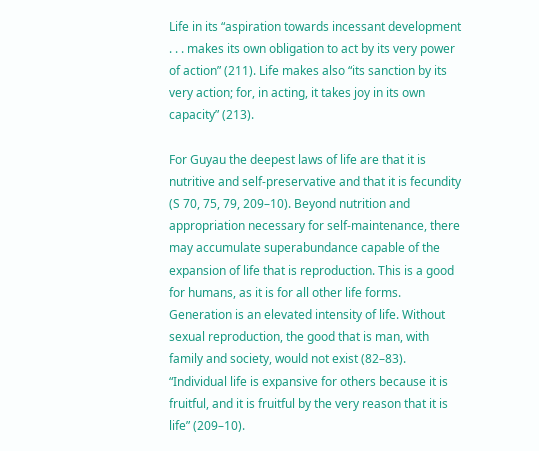Life in its “aspiration towards incessant development . . . makes its own obligation to act by its very power of action” (211). Life makes also “its sanction by its very action; for, in acting, it takes joy in its own capacity” (213).

For Guyau the deepest laws of life are that it is nutritive and self-preservative and that it is fecundity (S 70, 75, 79, 209–10). Beyond nutrition and appropriation necessary for self-maintenance, there may accumulate superabundance capable of the expansion of life that is reproduction. This is a good for humans, as it is for all other life forms. Generation is an elevated intensity of life. Without sexual reproduction, the good that is man, with family and society, would not exist (82–83). “Individual life is expansive for others because it is fruitful, and it is fruitful by the very reason that it is life” (209–10).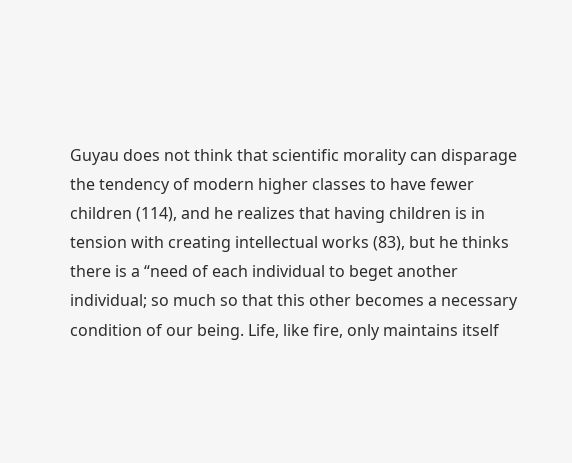Guyau does not think that scientific morality can disparage the tendency of modern higher classes to have fewer children (114), and he realizes that having children is in tension with creating intellectual works (83), but he thinks there is a “need of each individual to beget another individual; so much so that this other becomes a necessary condition of our being. Life, like fire, only maintains itself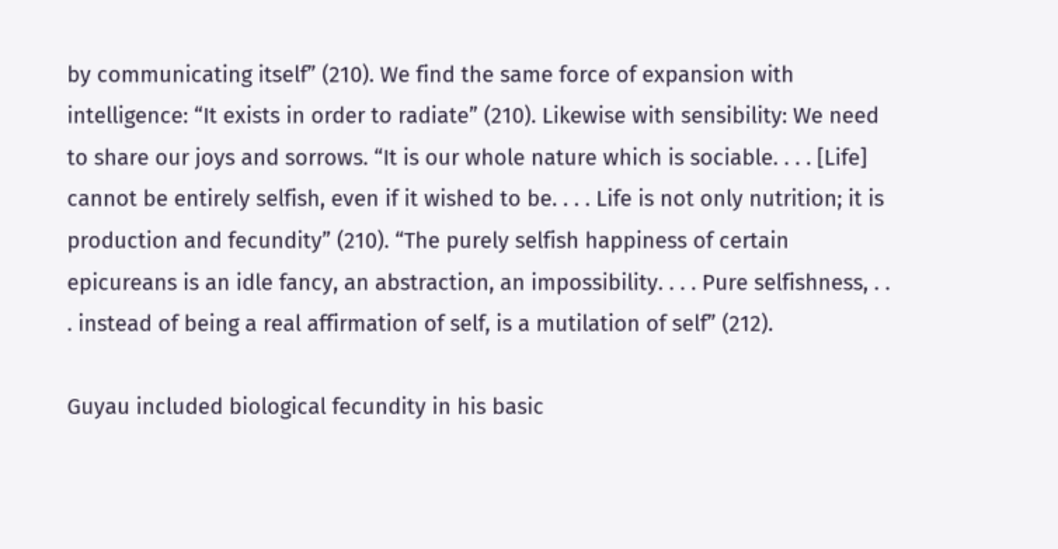by communicating itself” (210). We find the same force of expansion with intelligence: “It exists in order to radiate” (210). Likewise with sensibility: We need to share our joys and sorrows. “It is our whole nature which is sociable. . . . [Life] cannot be entirely selfish, even if it wished to be. . . . Life is not only nutrition; it is production and fecundity” (210). “The purely selfish happiness of certain epicureans is an idle fancy, an abstraction, an impossibility. . . . Pure selfishness, . . . instead of being a real affirmation of self, is a mutilation of self” (212).

Guyau included biological fecundity in his basic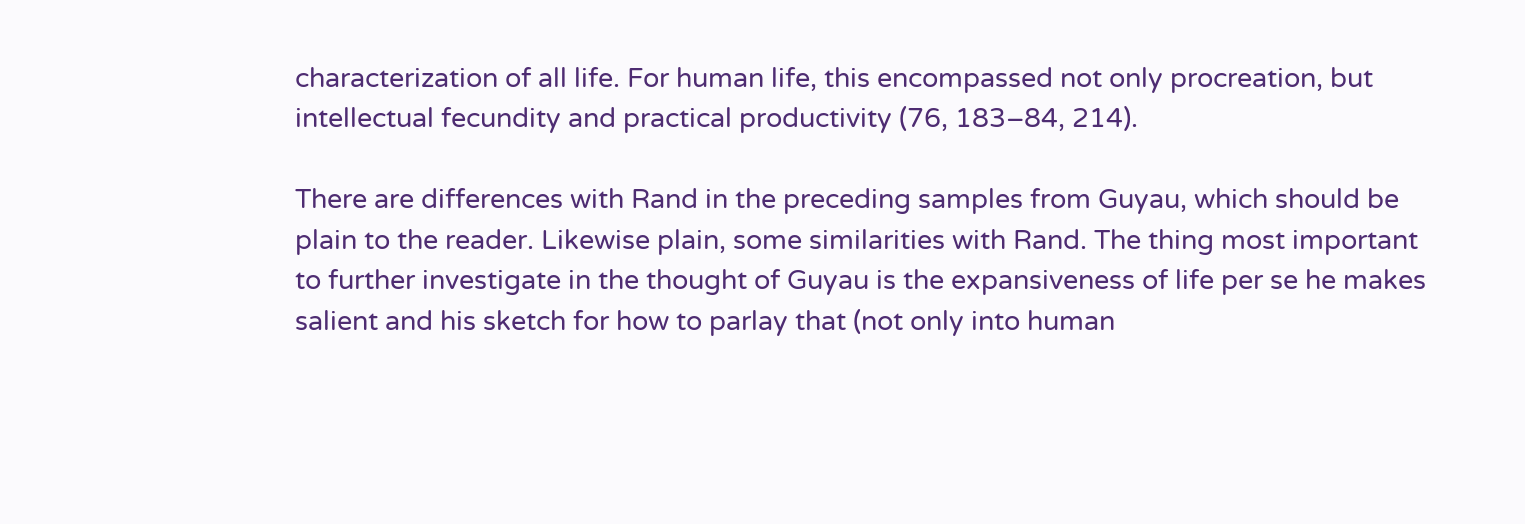characterization of all life. For human life, this encompassed not only procreation, but intellectual fecundity and practical productivity (76, 183–84, 214).

There are differences with Rand in the preceding samples from Guyau, which should be plain to the reader. Likewise plain, some similarities with Rand. The thing most important to further investigate in the thought of Guyau is the expansiveness of life per se he makes salient and his sketch for how to parlay that (not only into human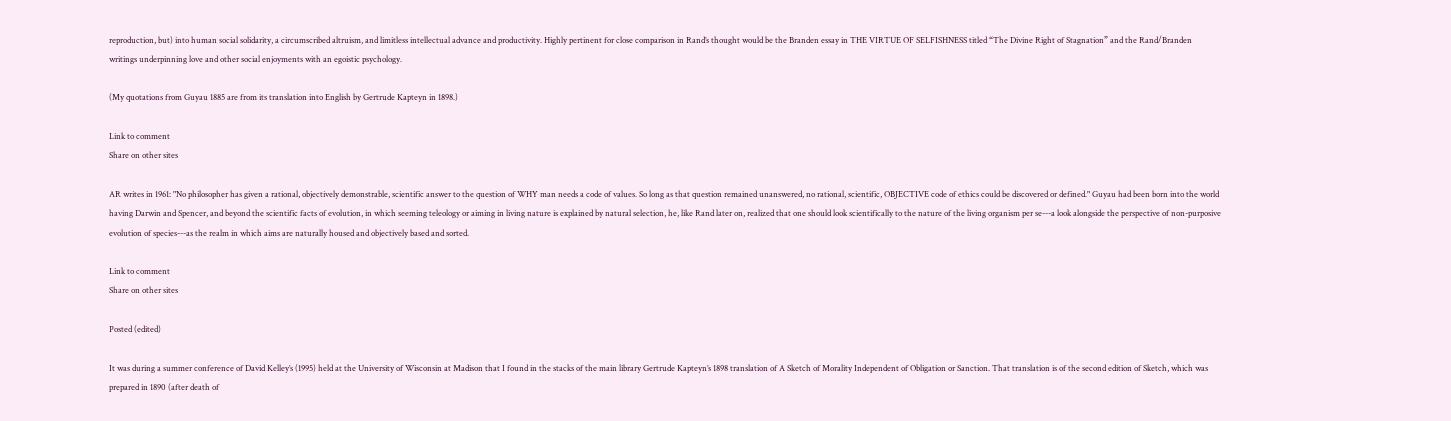reproduction, but) into human social solidarity, a circumscribed altruism, and limitless intellectual advance and productivity. Highly pertinent for close comparison in Rand’s thought would be the Branden essay in THE VIRTUE OF SELFISHNESS titled “The Divine Right of Stagnation” and the Rand/Branden writings underpinning love and other social enjoyments with an egoistic psychology.

(My quotations from Guyau 1885 are from its translation into English by Gertrude Kapteyn in 1898.)

Link to comment
Share on other sites

AR writes in 1961: "No philosopher has given a rational, objectively demonstrable, scientific answer to the question of WHY man needs a code of values. So long as that question remained unanswered, no rational, scientific, OBJECTIVE code of ethics could be discovered or defined." Guyau had been born into the world having Darwin and Spencer, and beyond the scientific facts of evolution, in which seeming teleology or aiming in living nature is explained by natural selection, he, like Rand later on, realized that one should look scientifically to the nature of the living organism per se---a look alongside the perspective of non-purposive evolution of species---as the realm in which aims are naturally housed and objectively based and sorted.

Link to comment
Share on other sites

Posted (edited)

It was during a summer conference of David Kelley’s (1995) held at the University of Wisconsin at Madison that I found in the stacks of the main library Gertrude Kapteyn’s 1898 translation of A Sketch of Morality Independent of Obligation or Sanction. That translation is of the second edition of Sketch, which was prepared in 1890 (after death of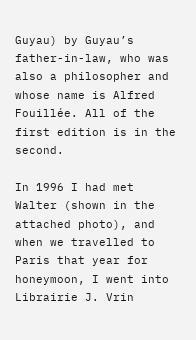Guyau) by Guyau’s father-in-law, who was also a philosopher and whose name is Alfred Fouillée. All of the first edition is in the second.

In 1996 I had met Walter (shown in the attached photo), and when we travelled to Paris that year for honeymoon, I went into Librairie J. Vrin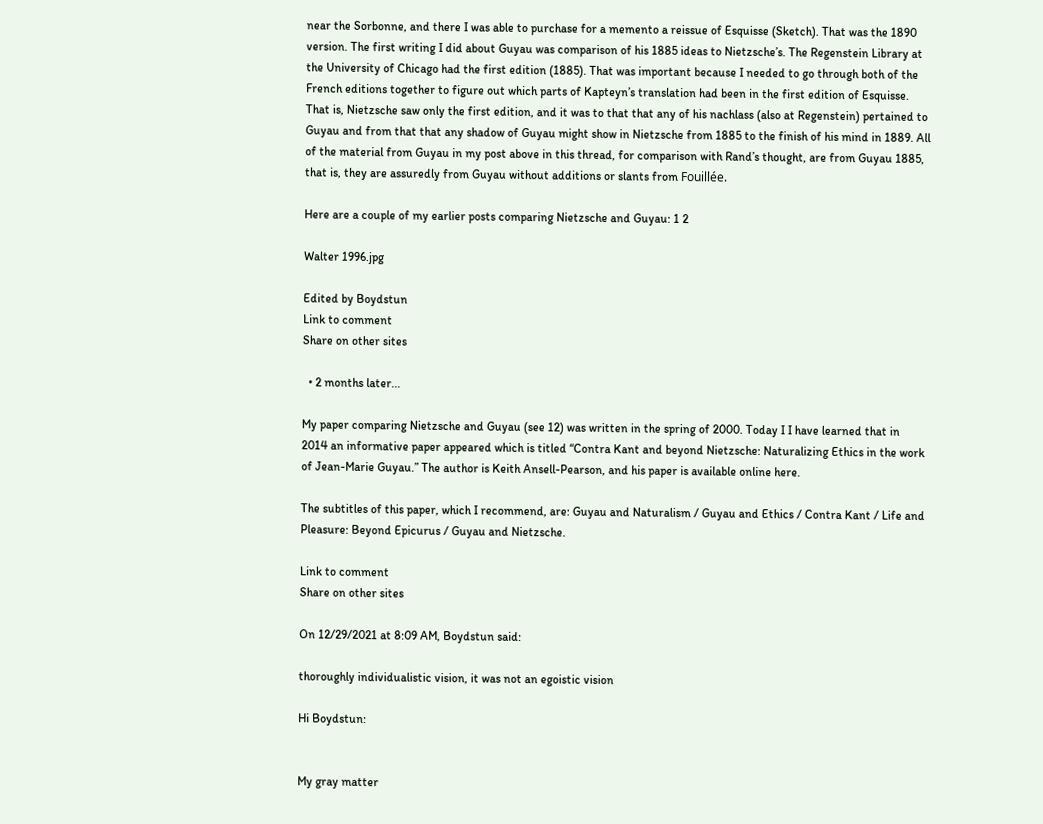near the Sorbonne, and there I was able to purchase for a memento a reissue of Esquisse (Sketch). That was the 1890 version. The first writing I did about Guyau was comparison of his 1885 ideas to Nietzsche’s. The Regenstein Library at the University of Chicago had the first edition (1885). That was important because I needed to go through both of the French editions together to figure out which parts of Kapteyn’s translation had been in the first edition of Esquisse. That is, Nietzsche saw only the first edition, and it was to that that any of his nachlass (also at Regenstein) pertained to Guyau and from that that any shadow of Guyau might show in Nietzsche from 1885 to the finish of his mind in 1889. All of the material from Guyau in my post above in this thread, for comparison with Rand’s thought, are from Guyau 1885, that is, they are assuredly from Guyau without additions or slants from Fouillée.

Here are a couple of my earlier posts comparing Nietzsche and Guyau: 1 2

Walter 1996.jpg

Edited by Boydstun
Link to comment
Share on other sites

  • 2 months later...

My paper comparing Nietzsche and Guyau (see 12) was written in the spring of 2000. Today I I have learned that in 2014 an informative paper appeared which is titled “Contra Kant and beyond Nietzsche: Naturalizing Ethics in the work of Jean-Marie Guyau.” The author is Keith Ansell-Pearson, and his paper is available online here.

The subtitles of this paper, which I recommend, are: Guyau and Naturalism / Guyau and Ethics / Contra Kant / Life and Pleasure: Beyond Epicurus / Guyau and Nietzsche.

Link to comment
Share on other sites

On 12/29/2021 at 8:09 AM, Boydstun said:

thoroughly individualistic vision, it was not an egoistic vision

Hi Boydstun:


My gray matter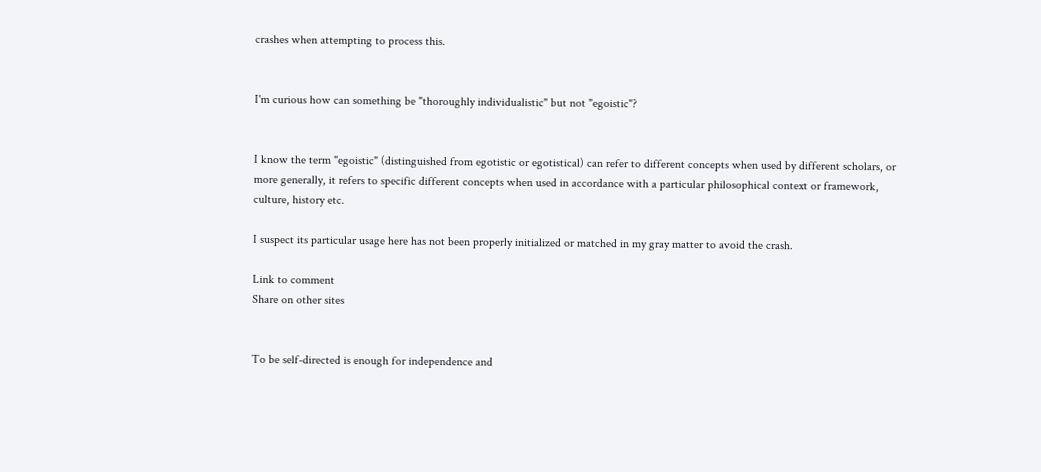crashes when attempting to process this.


I'm curious how can something be "thoroughly individualistic" but not "egoistic"?


I know the term "egoistic" (distinguished from egotistic or egotistical) can refer to different concepts when used by different scholars, or more generally, it refers to specific different concepts when used in accordance with a particular philosophical context or framework, culture, history etc.

I suspect its particular usage here has not been properly initialized or matched in my gray matter to avoid the crash.

Link to comment
Share on other sites


To be self-directed is enough for independence and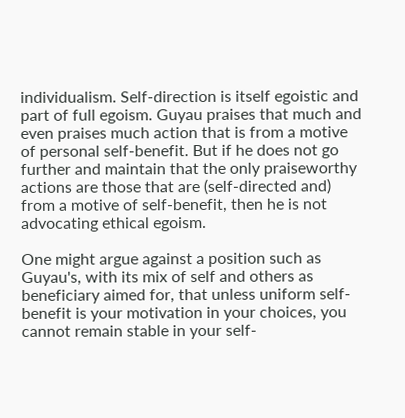individualism. Self-direction is itself egoistic and part of full egoism. Guyau praises that much and even praises much action that is from a motive of personal self-benefit. But if he does not go further and maintain that the only praiseworthy actions are those that are (self-directed and) from a motive of self-benefit, then he is not advocating ethical egoism.

One might argue against a position such as Guyau's, with its mix of self and others as beneficiary aimed for, that unless uniform self-benefit is your motivation in your choices, you cannot remain stable in your self-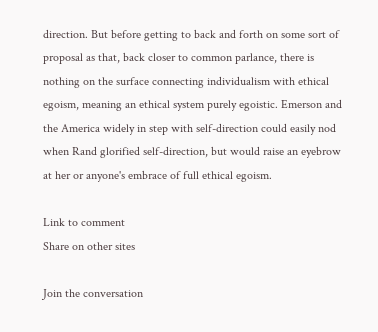direction. But before getting to back and forth on some sort of proposal as that, back closer to common parlance, there is nothing on the surface connecting individualism with ethical egoism, meaning an ethical system purely egoistic. Emerson and the America widely in step with self-direction could easily nod when Rand glorified self-direction, but would raise an eyebrow at her or anyone's embrace of full ethical egoism.

Link to comment
Share on other sites

Join the conversation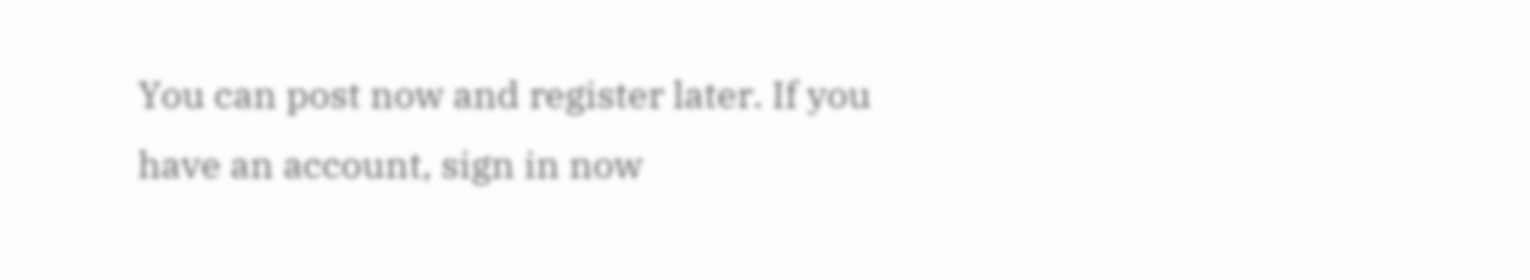You can post now and register later. If you have an account, sign in now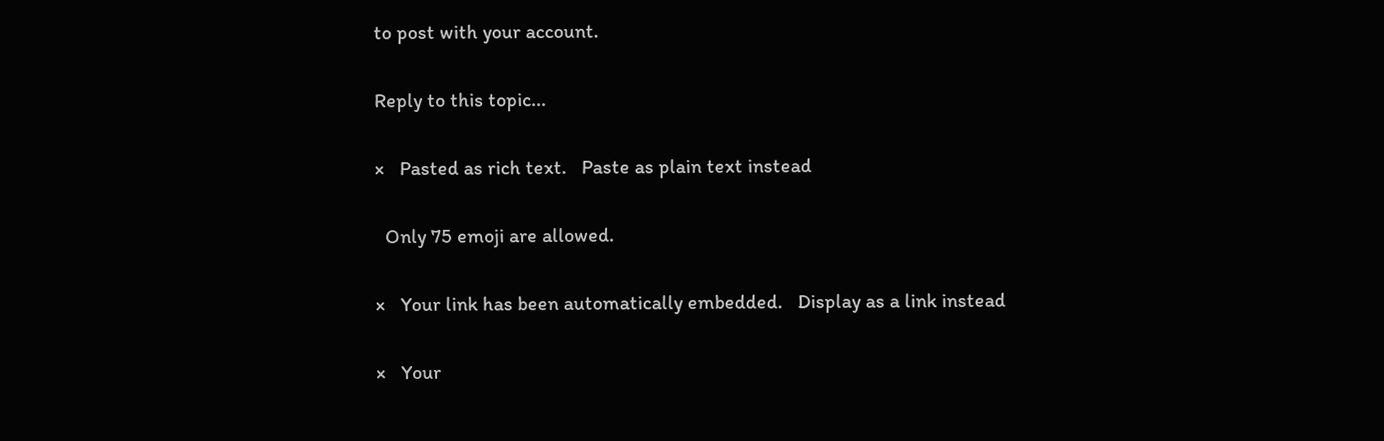to post with your account.

Reply to this topic...

×   Pasted as rich text.   Paste as plain text instead

  Only 75 emoji are allowed.

×   Your link has been automatically embedded.   Display as a link instead

×   Your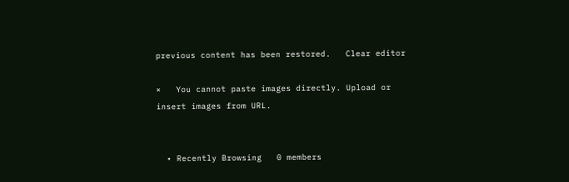previous content has been restored.   Clear editor

×   You cannot paste images directly. Upload or insert images from URL.


  • Recently Browsing   0 members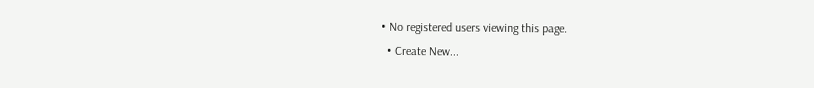• No registered users viewing this page.
  • Create New...